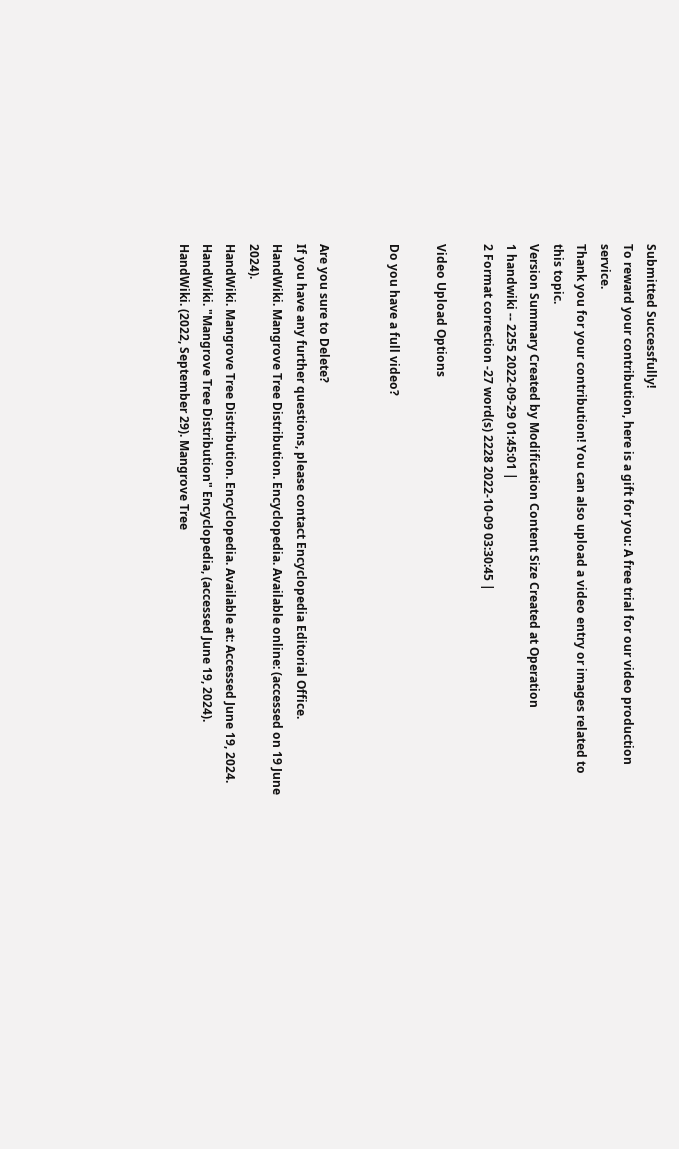Submitted Successfully!
To reward your contribution, here is a gift for you: A free trial for our video production service.
Thank you for your contribution! You can also upload a video entry or images related to this topic.
Version Summary Created by Modification Content Size Created at Operation
1 handwiki -- 2255 2022-09-29 01:45:01 |
2 Format correction -27 word(s) 2228 2022-10-09 03:30:45 |

Video Upload Options

Do you have a full video?


Are you sure to Delete?
If you have any further questions, please contact Encyclopedia Editorial Office.
HandWiki. Mangrove Tree Distribution. Encyclopedia. Available online: (accessed on 19 June 2024).
HandWiki. Mangrove Tree Distribution. Encyclopedia. Available at: Accessed June 19, 2024.
HandWiki. "Mangrove Tree Distribution" Encyclopedia, (accessed June 19, 2024).
HandWiki. (2022, September 29). Mangrove Tree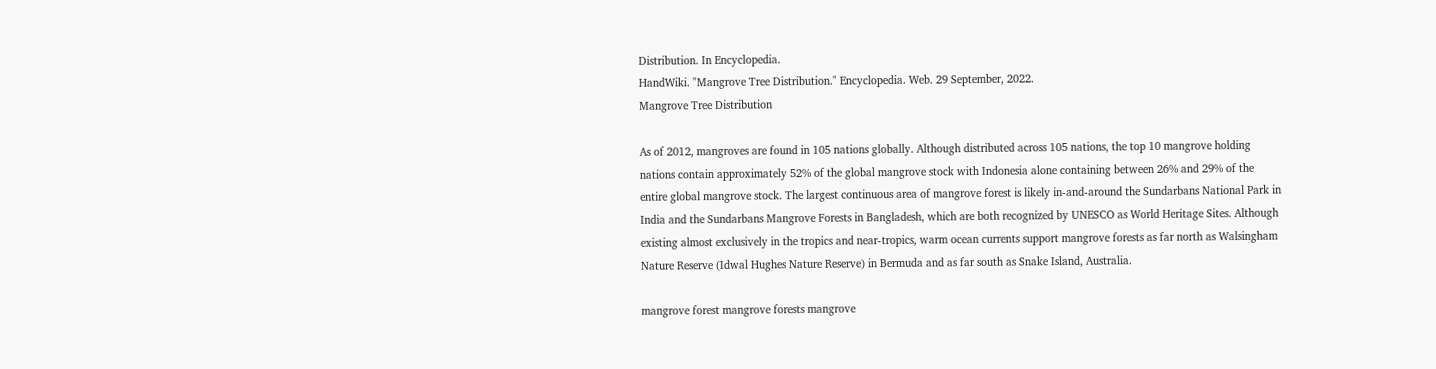Distribution. In Encyclopedia.
HandWiki. "Mangrove Tree Distribution." Encyclopedia. Web. 29 September, 2022.
Mangrove Tree Distribution

As of 2012, mangroves are found in 105 nations globally. Although distributed across 105 nations, the top 10 mangrove holding nations contain approximately 52% of the global mangrove stock with Indonesia alone containing between 26% and 29% of the entire global mangrove stock. The largest continuous area of mangrove forest is likely in-and-around the Sundarbans National Park in India and the Sundarbans Mangrove Forests in Bangladesh, which are both recognized by UNESCO as World Heritage Sites. Although existing almost exclusively in the tropics and near-tropics, warm ocean currents support mangrove forests as far north as Walsingham Nature Reserve (Idwal Hughes Nature Reserve) in Bermuda and as far south as Snake Island, Australia.

mangrove forest mangrove forests mangrove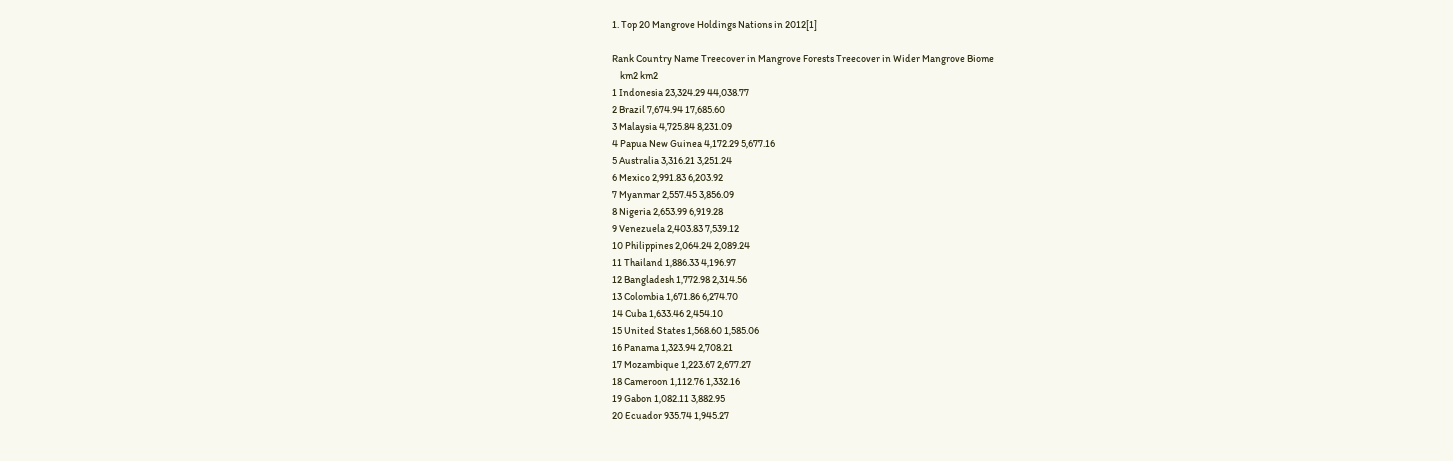1. Top 20 Mangrove Holdings Nations in 2012[1]

Rank Country Name Treecover in Mangrove Forests Treecover in Wider Mangrove Biome
    km2 km2
1 Indonesia 23,324.29 44,038.77
2 Brazil 7,674.94 17,685.60
3 Malaysia 4,725.84 8,231.09
4 Papua New Guinea 4,172.29 5,677.16
5 Australia 3,316.21 3,251.24
6 Mexico 2,991.83 6,203.92
7 Myanmar 2,557.45 3,856.09
8 Nigeria 2,653.99 6,919.28
9 Venezuela 2,403.83 7,539.12
10 Philippines 2,064.24 2,089.24
11 Thailand 1,886.33 4,196.97
12 Bangladesh 1,772.98 2,314.56
13 Colombia 1,671.86 6,274.70
14 Cuba 1,633.46 2,454.10
15 United States 1,568.60 1,585.06
16 Panama 1,323.94 2,708.21
17 Mozambique 1,223.67 2,677.27
18 Cameroon 1,112.76 1,332.16
19 Gabon 1,082.11 3,882.95
20 Ecuador 935.74 1,945.27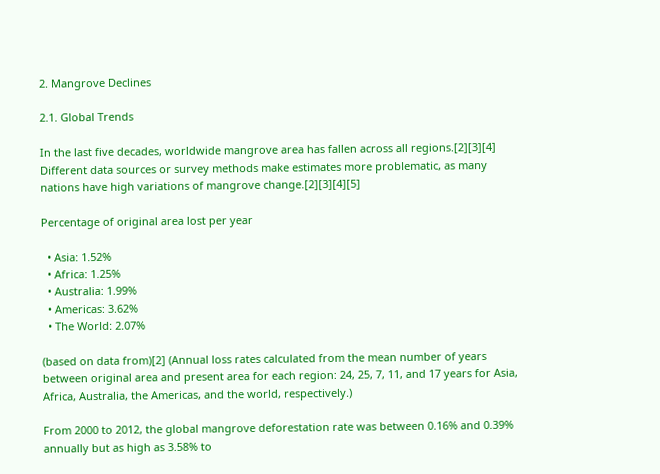2. Mangrove Declines

2.1. Global Trends

In the last five decades, worldwide mangrove area has fallen across all regions.[2][3][4] Different data sources or survey methods make estimates more problematic, as many nations have high variations of mangrove change.[2][3][4][5]

Percentage of original area lost per year

  • Asia: 1.52%
  • Africa: 1.25%
  • Australia: 1.99%
  • Americas: 3.62%
  • The World: 2.07%

(based on data from)[2] (Annual loss rates calculated from the mean number of years between original area and present area for each region: 24, 25, 7, 11, and 17 years for Asia, Africa, Australia, the Americas, and the world, respectively.)

From 2000 to 2012, the global mangrove deforestation rate was between 0.16% and 0.39% annually but as high as 3.58% to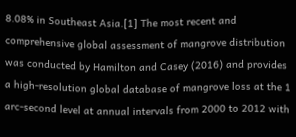8.08% in Southeast Asia.[1] The most recent and comprehensive global assessment of mangrove distribution was conducted by Hamilton and Casey (2016) and provides a high-resolution global database of mangrove loss at the 1 arc-second level at annual intervals from 2000 to 2012 with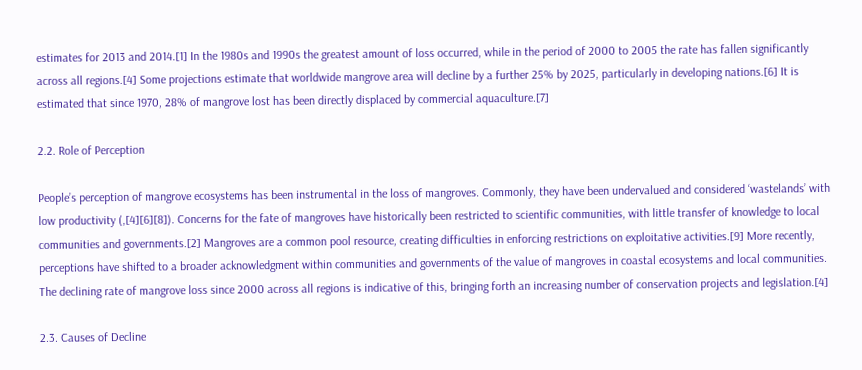estimates for 2013 and 2014.[1] In the 1980s and 1990s the greatest amount of loss occurred, while in the period of 2000 to 2005 the rate has fallen significantly across all regions.[4] Some projections estimate that worldwide mangrove area will decline by a further 25% by 2025, particularly in developing nations.[6] It is estimated that since 1970, 28% of mangrove lost has been directly displaced by commercial aquaculture.[7]

2.2. Role of Perception

People’s perception of mangrove ecosystems has been instrumental in the loss of mangroves. Commonly, they have been undervalued and considered ‘wastelands’ with low productivity (,[4][6][8]). Concerns for the fate of mangroves have historically been restricted to scientific communities, with little transfer of knowledge to local communities and governments.[2] Mangroves are a common pool resource, creating difficulties in enforcing restrictions on exploitative activities.[9] More recently, perceptions have shifted to a broader acknowledgment within communities and governments of the value of mangroves in coastal ecosystems and local communities. The declining rate of mangrove loss since 2000 across all regions is indicative of this, bringing forth an increasing number of conservation projects and legislation.[4]

2.3. Causes of Decline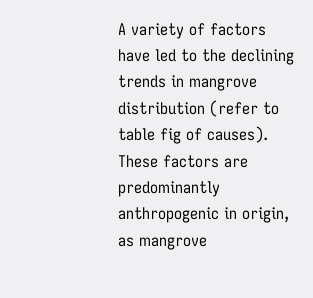A variety of factors have led to the declining trends in mangrove distribution (refer to table fig of causes). These factors are predominantly anthropogenic in origin, as mangrove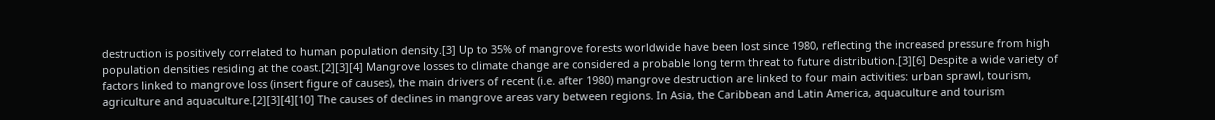destruction is positively correlated to human population density.[3] Up to 35% of mangrove forests worldwide have been lost since 1980, reflecting the increased pressure from high population densities residing at the coast.[2][3][4] Mangrove losses to climate change are considered a probable long term threat to future distribution.[3][6] Despite a wide variety of factors linked to mangrove loss (insert figure of causes), the main drivers of recent (i.e. after 1980) mangrove destruction are linked to four main activities: urban sprawl, tourism, agriculture and aquaculture.[2][3][4][10] The causes of declines in mangrove areas vary between regions. In Asia, the Caribbean and Latin America, aquaculture and tourism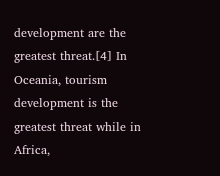development are the greatest threat.[4] In Oceania, tourism development is the greatest threat while in Africa,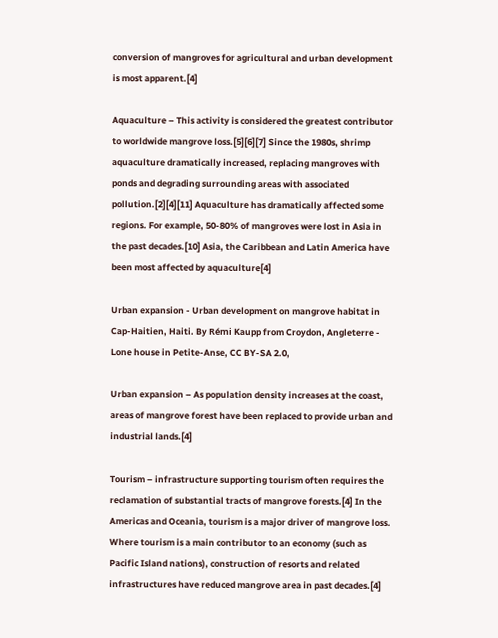conversion of mangroves for agricultural and urban development is most apparent.[4]

Aquaculture – This activity is considered the greatest contributor to worldwide mangrove loss.[5][6][7] Since the 1980s, shrimp aquaculture dramatically increased, replacing mangroves with ponds and degrading surrounding areas with associated pollution.[2][4][11] Aquaculture has dramatically affected some regions. For example, 50-80% of mangroves were lost in Asia in the past decades.[10] Asia, the Caribbean and Latin America have been most affected by aquaculture[4]

Urban expansion - Urban development on mangrove habitat in Cap-Haitien, Haiti. By Rémi Kaupp from Croydon, Angleterre - Lone house in Petite-Anse, CC BY-SA 2.0,

Urban expansion – As population density increases at the coast, areas of mangrove forest have been replaced to provide urban and industrial lands.[4]

Tourism – infrastructure supporting tourism often requires the reclamation of substantial tracts of mangrove forests.[4] In the Americas and Oceania, tourism is a major driver of mangrove loss. Where tourism is a main contributor to an economy (such as Pacific Island nations), construction of resorts and related infrastructures have reduced mangrove area in past decades.[4]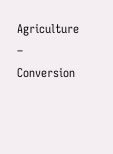Agriculture – Conversion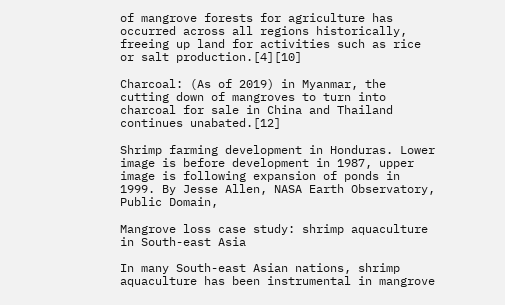of mangrove forests for agriculture has occurred across all regions historically, freeing up land for activities such as rice or salt production.[4][10]

Charcoal: (As of 2019) in Myanmar, the cutting down of mangroves to turn into charcoal for sale in China and Thailand continues unabated.[12]

Shrimp farming development in Honduras. Lower image is before development in 1987, upper image is following expansion of ponds in 1999. By Jesse Allen, NASA Earth Observatory, Public Domain,

Mangrove loss case study: shrimp aquaculture in South-east Asia

In many South-east Asian nations, shrimp aquaculture has been instrumental in mangrove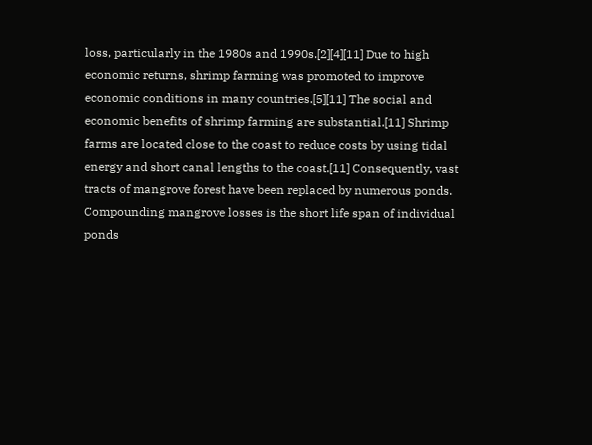loss, particularly in the 1980s and 1990s.[2][4][11] Due to high economic returns, shrimp farming was promoted to improve economic conditions in many countries.[5][11] The social and economic benefits of shrimp farming are substantial.[11] Shrimp farms are located close to the coast to reduce costs by using tidal energy and short canal lengths to the coast.[11] Consequently, vast tracts of mangrove forest have been replaced by numerous ponds. Compounding mangrove losses is the short life span of individual ponds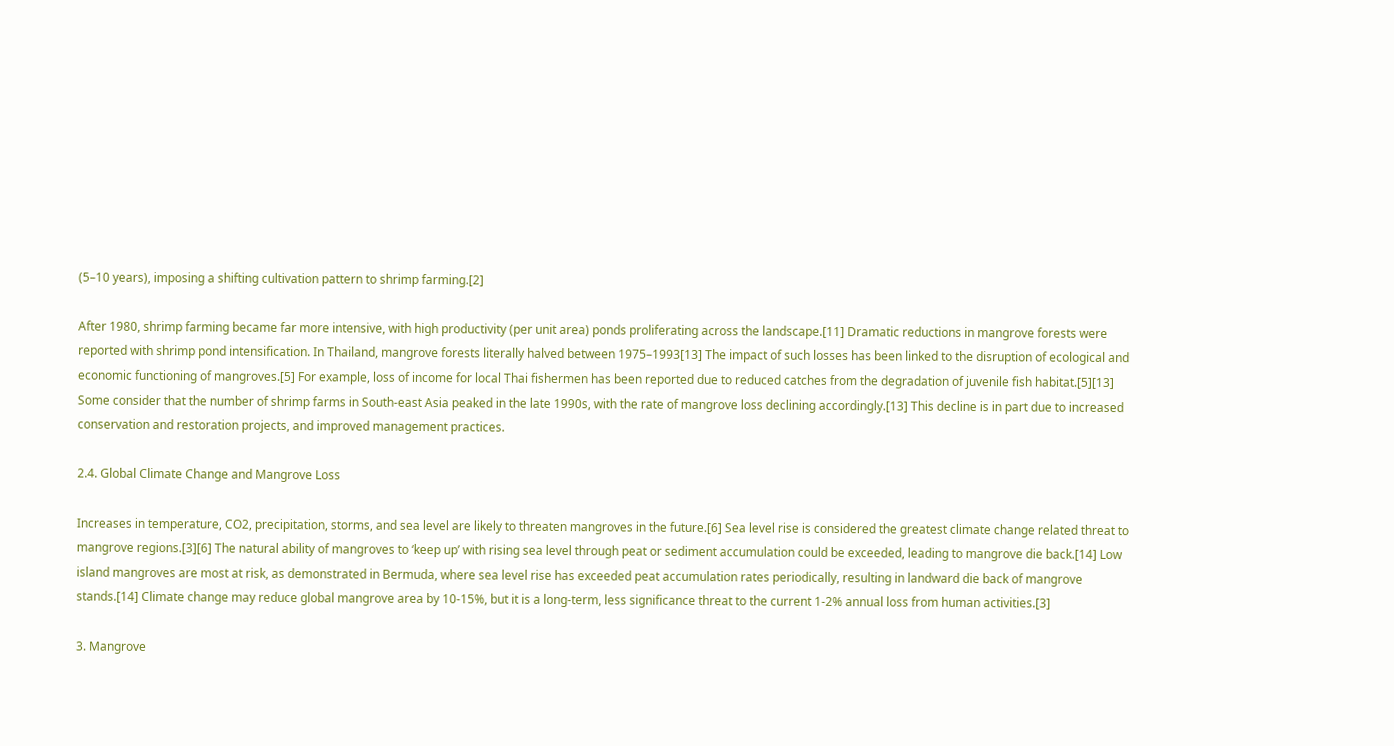(5–10 years), imposing a shifting cultivation pattern to shrimp farming.[2]

After 1980, shrimp farming became far more intensive, with high productivity (per unit area) ponds proliferating across the landscape.[11] Dramatic reductions in mangrove forests were reported with shrimp pond intensification. In Thailand, mangrove forests literally halved between 1975–1993[13] The impact of such losses has been linked to the disruption of ecological and economic functioning of mangroves.[5] For example, loss of income for local Thai fishermen has been reported due to reduced catches from the degradation of juvenile fish habitat.[5][13] Some consider that the number of shrimp farms in South-east Asia peaked in the late 1990s, with the rate of mangrove loss declining accordingly.[13] This decline is in part due to increased conservation and restoration projects, and improved management practices.

2.4. Global Climate Change and Mangrove Loss

Increases in temperature, CO2, precipitation, storms, and sea level are likely to threaten mangroves in the future.[6] Sea level rise is considered the greatest climate change related threat to mangrove regions.[3][6] The natural ability of mangroves to ‘keep up’ with rising sea level through peat or sediment accumulation could be exceeded, leading to mangrove die back.[14] Low island mangroves are most at risk, as demonstrated in Bermuda, where sea level rise has exceeded peat accumulation rates periodically, resulting in landward die back of mangrove stands.[14] Climate change may reduce global mangrove area by 10-15%, but it is a long-term, less significance threat to the current 1-2% annual loss from human activities.[3]

3. Mangrove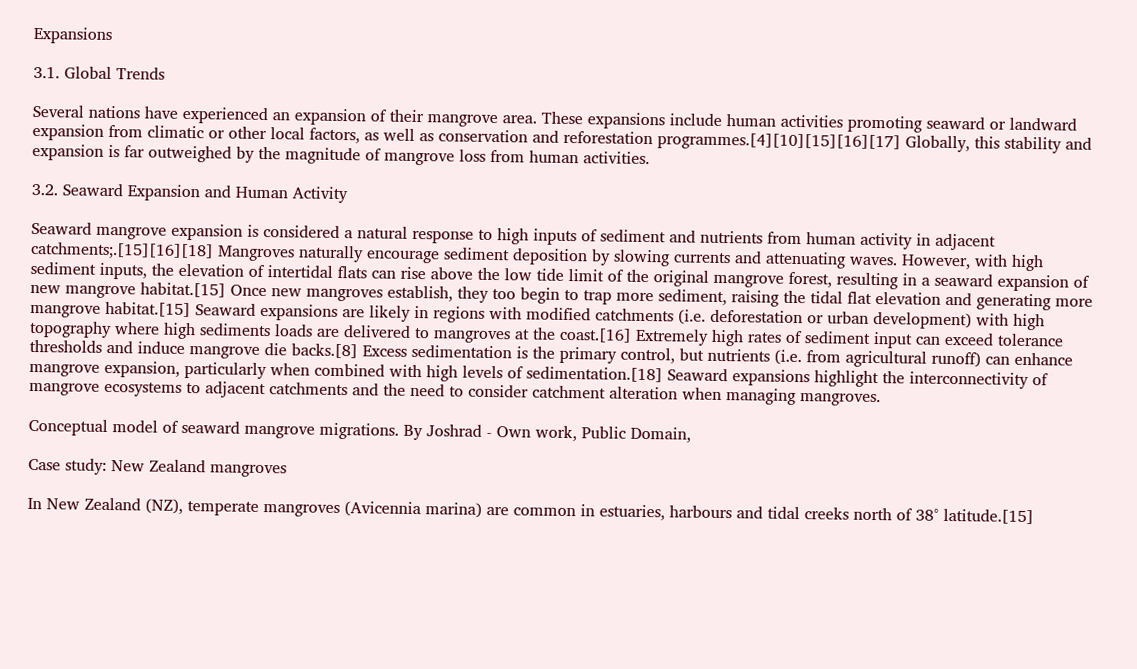Expansions

3.1. Global Trends

Several nations have experienced an expansion of their mangrove area. These expansions include human activities promoting seaward or landward expansion from climatic or other local factors, as well as conservation and reforestation programmes.[4][10][15][16][17] Globally, this stability and expansion is far outweighed by the magnitude of mangrove loss from human activities.

3.2. Seaward Expansion and Human Activity

Seaward mangrove expansion is considered a natural response to high inputs of sediment and nutrients from human activity in adjacent catchments;.[15][16][18] Mangroves naturally encourage sediment deposition by slowing currents and attenuating waves. However, with high sediment inputs, the elevation of intertidal flats can rise above the low tide limit of the original mangrove forest, resulting in a seaward expansion of new mangrove habitat.[15] Once new mangroves establish, they too begin to trap more sediment, raising the tidal flat elevation and generating more mangrove habitat.[15] Seaward expansions are likely in regions with modified catchments (i.e. deforestation or urban development) with high topography where high sediments loads are delivered to mangroves at the coast.[16] Extremely high rates of sediment input can exceed tolerance thresholds and induce mangrove die backs.[8] Excess sedimentation is the primary control, but nutrients (i.e. from agricultural runoff) can enhance mangrove expansion, particularly when combined with high levels of sedimentation.[18] Seaward expansions highlight the interconnectivity of mangrove ecosystems to adjacent catchments and the need to consider catchment alteration when managing mangroves.

Conceptual model of seaward mangrove migrations. By Joshrad - Own work, Public Domain,

Case study: New Zealand mangroves

In New Zealand (NZ), temperate mangroves (Avicennia marina) are common in estuaries, harbours and tidal creeks north of 38° latitude.[15]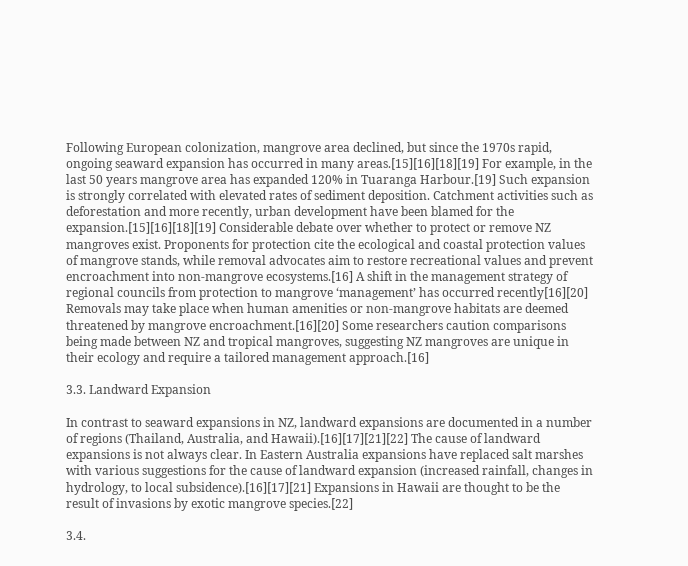Following European colonization, mangrove area declined, but since the 1970s rapid, ongoing seaward expansion has occurred in many areas.[15][16][18][19] For example, in the last 50 years mangrove area has expanded 120% in Tuaranga Harbour.[19] Such expansion is strongly correlated with elevated rates of sediment deposition. Catchment activities such as deforestation and more recently, urban development have been blamed for the expansion.[15][16][18][19] Considerable debate over whether to protect or remove NZ mangroves exist. Proponents for protection cite the ecological and coastal protection values of mangrove stands, while removal advocates aim to restore recreational values and prevent encroachment into non-mangrove ecosystems.[16] A shift in the management strategy of regional councils from protection to mangrove ‘management’ has occurred recently[16][20] Removals may take place when human amenities or non-mangrove habitats are deemed threatened by mangrove encroachment.[16][20] Some researchers caution comparisons being made between NZ and tropical mangroves, suggesting NZ mangroves are unique in their ecology and require a tailored management approach.[16]

3.3. Landward Expansion

In contrast to seaward expansions in NZ, landward expansions are documented in a number of regions (Thailand, Australia, and Hawaii).[16][17][21][22] The cause of landward expansions is not always clear. In Eastern Australia expansions have replaced salt marshes with various suggestions for the cause of landward expansion (increased rainfall, changes in hydrology, to local subsidence).[16][17][21] Expansions in Hawaii are thought to be the result of invasions by exotic mangrove species.[22]

3.4.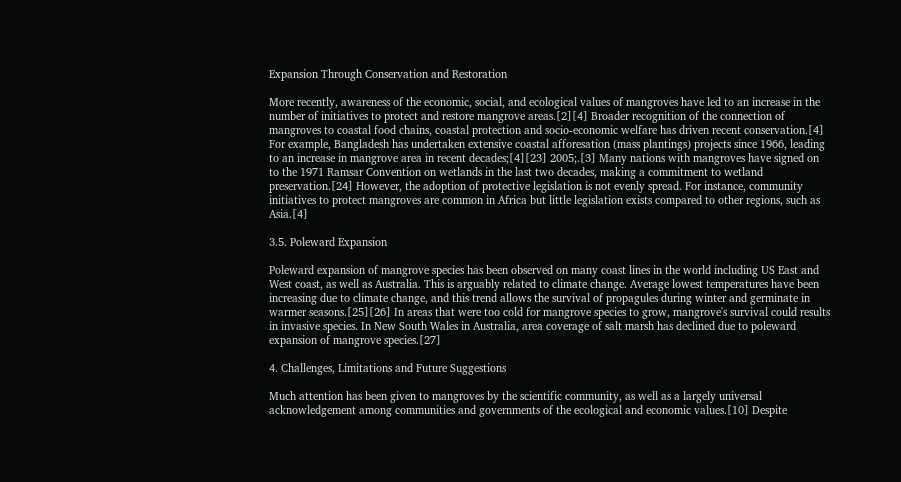Expansion Through Conservation and Restoration

More recently, awareness of the economic, social, and ecological values of mangroves have led to an increase in the number of initiatives to protect and restore mangrove areas.[2][4] Broader recognition of the connection of mangroves to coastal food chains, coastal protection and socio-economic welfare has driven recent conservation.[4] For example, Bangladesh has undertaken extensive coastal afforesation (mass plantings) projects since 1966, leading to an increase in mangrove area in recent decades;[4][23] 2005;.[3] Many nations with mangroves have signed on to the 1971 Ramsar Convention on wetlands in the last two decades, making a commitment to wetland preservation.[24] However, the adoption of protective legislation is not evenly spread. For instance, community initiatives to protect mangroves are common in Africa but little legislation exists compared to other regions, such as Asia.[4]

3.5. Poleward Expansion

Poleward expansion of mangrove species has been observed on many coast lines in the world including US East and West coast, as well as Australia. This is arguably related to climate change. Average lowest temperatures have been increasing due to climate change, and this trend allows the survival of propagules during winter and germinate in warmer seasons.[25][26] In areas that were too cold for mangrove species to grow, mangrove's survival could results in invasive species. In New South Wales in Australia, area coverage of salt marsh has declined due to poleward expansion of mangrove species.[27]

4. Challenges, Limitations and Future Suggestions

Much attention has been given to mangroves by the scientific community, as well as a largely universal acknowledgement among communities and governments of the ecological and economic values.[10] Despite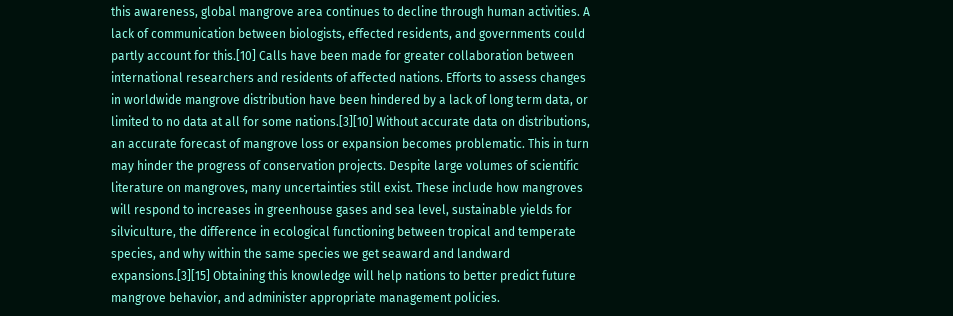this awareness, global mangrove area continues to decline through human activities. A lack of communication between biologists, effected residents, and governments could partly account for this.[10] Calls have been made for greater collaboration between international researchers and residents of affected nations. Efforts to assess changes in worldwide mangrove distribution have been hindered by a lack of long term data, or limited to no data at all for some nations.[3][10] Without accurate data on distributions, an accurate forecast of mangrove loss or expansion becomes problematic. This in turn may hinder the progress of conservation projects. Despite large volumes of scientific literature on mangroves, many uncertainties still exist. These include how mangroves will respond to increases in greenhouse gases and sea level, sustainable yields for silviculture, the difference in ecological functioning between tropical and temperate species, and why within the same species we get seaward and landward expansions.[3][15] Obtaining this knowledge will help nations to better predict future mangrove behavior, and administer appropriate management policies.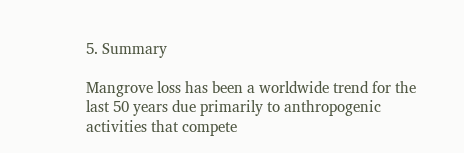5. Summary

Mangrove loss has been a worldwide trend for the last 50 years due primarily to anthropogenic activities that compete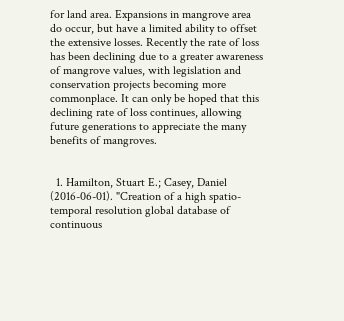for land area. Expansions in mangrove area do occur, but have a limited ability to offset the extensive losses. Recently the rate of loss has been declining due to a greater awareness of mangrove values, with legislation and conservation projects becoming more commonplace. It can only be hoped that this declining rate of loss continues, allowing future generations to appreciate the many benefits of mangroves.


  1. Hamilton, Stuart E.; Casey, Daniel (2016-06-01). "Creation of a high spatio-temporal resolution global database of continuous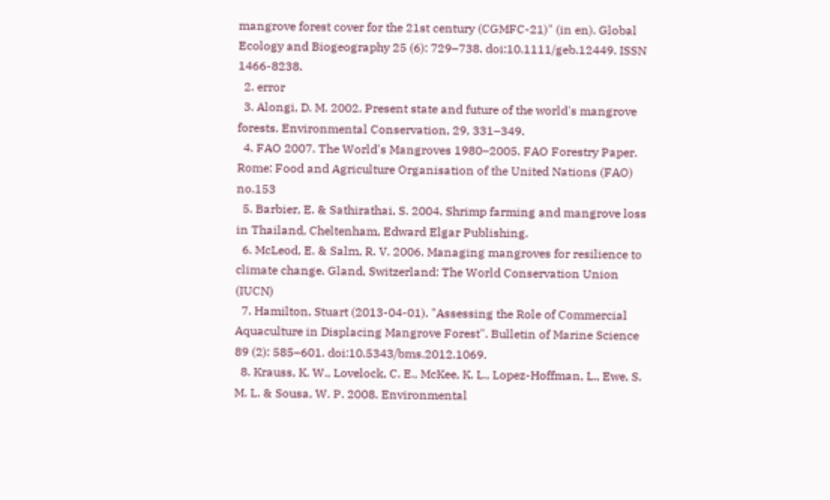mangrove forest cover for the 21st century (CGMFC-21)" (in en). Global Ecology and Biogeography 25 (6): 729–738. doi:10.1111/geb.12449. ISSN 1466-8238.
  2. error
  3. Alongi, D. M. 2002. Present state and future of the world's mangrove forests. Environmental Conservation, 29, 331–349.
  4. FAO 2007. The World's Mangroves 1980–2005. FAO Forestry Paper. Rome: Food and Agriculture Organisation of the United Nations (FAO) no.153
  5. Barbier, E. & Sathirathai, S. 2004. Shrimp farming and mangrove loss in Thailand, Cheltenham, Edward Elgar Publishing.
  6. McLeod, E. & Salm, R. V. 2006. Managing mangroves for resilience to climate change. Gland, Switzerland: The World Conservation Union (IUCN)
  7. Hamilton, Stuart (2013-04-01). "Assessing the Role of Commercial Aquaculture in Displacing Mangrove Forest". Bulletin of Marine Science 89 (2): 585–601. doi:10.5343/bms.2012.1069.
  8. Krauss, K. W., Lovelock, C. E., McKee, K. L., Lopez-Hoffman, L., Ewe, S. M. L. & Sousa, W. P. 2008. Environmental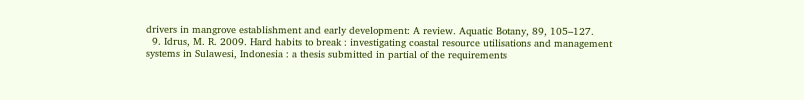drivers in mangrove establishment and early development: A review. Aquatic Botany, 89, 105–127.
  9. Idrus, M. R. 2009. Hard habits to break : investigating coastal resource utilisations and management systems in Sulawesi, Indonesia : a thesis submitted in partial of the requirements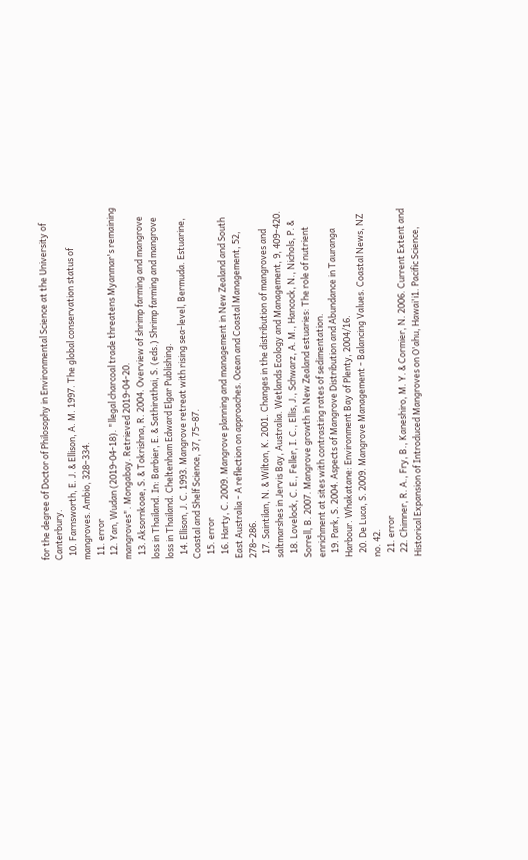for the degree of Doctor of Philosophy in Environmental Science at the University of Canterbury.
  10. Farnsworth, E. J. & Ellison, A. M. 1997. The global conservation status of mangroves. Ambio, 328–334.
  11. error
  12. Yan, Wudan (2019-04-18). "llegal charcoal trade threatens Myanmar's remaining mangroves". Mongabay. Retrieved 2019-04-20.
  13. Aksornkoae, S. & Tokrishna, R. 2004. Overview of shrimp farming and mangrove loss in Thailand. In: Barbier, E. & Sathirathai, S. (eds.) Shrimp farming and mangrove loss in Thailand. Cheltenham Edward Elgar Publishing.
  14. Ellison, J. C. 1993. Mangrove retreat with rising sea-level, Bermuda. Estuarine, Coastal and Shelf Science, 37, 75–87.
  15. error
  16. Harty, C. 2009. Mangrove planning and management in New Zealand and South East Australia - A reflection on approaches. Ocean and Coastal Management, 52, 278–286.
  17. Saintilan, N. & Wilton, K. 2001. Changes in the distribution of mangroves and saltmarshes in Jervis Bay, Australia. Wetlands Ecology and Management, 9, 409–420.
  18. Lovelock, C. E., Feller, I. C., Ellis, J., Schwarz, A. M., Hancock, N., Nichols, P. & Sorrell, B. 2007. Mangrove growth in New Zealand estuaries: The role of nutrient enrichment at sites with contrasting rates of sedimentation.
  19. Park, S. 2004. Aspects of Mangrove Distribution and Abundance in Tauranga Harbour. Whakatane: Environment Bay of Plenty, 2004/16.
  20. De Luca, S. 2009. Mangrove Management - Balancing Values. Coastal News, NZ no. 42.
  21. error
  22. Chimner, R. A., Fry, B., Kaneshiro, M. Y. & Cormier, N. 2006. Current Extent and Historical Expansion of Introduced Mangroves on O'ahu, Hawai'i1. Pacific Science,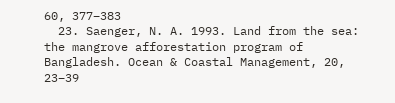60, 377–383
  23. Saenger, N. A. 1993. Land from the sea: the mangrove afforestation program of Bangladesh. Ocean & Coastal Management, 20, 23–39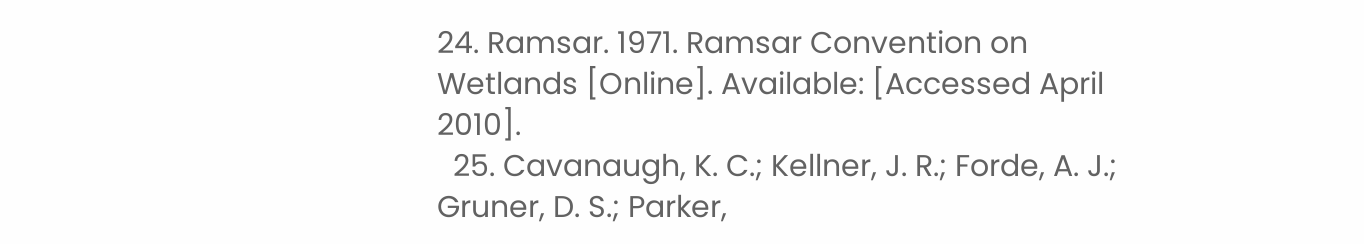24. Ramsar. 1971. Ramsar Convention on Wetlands [Online]. Available: [Accessed April 2010].
  25. Cavanaugh, K. C.; Kellner, J. R.; Forde, A. J.; Gruner, D. S.; Parker,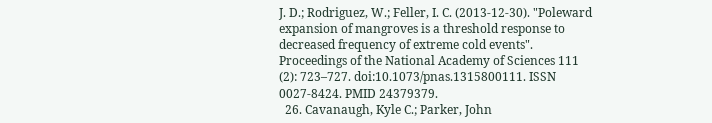J. D.; Rodriguez, W.; Feller, I. C. (2013-12-30). "Poleward expansion of mangroves is a threshold response to decreased frequency of extreme cold events". Proceedings of the National Academy of Sciences 111 (2): 723–727. doi:10.1073/pnas.1315800111. ISSN 0027-8424. PMID 24379379.
  26. Cavanaugh, Kyle C.; Parker, John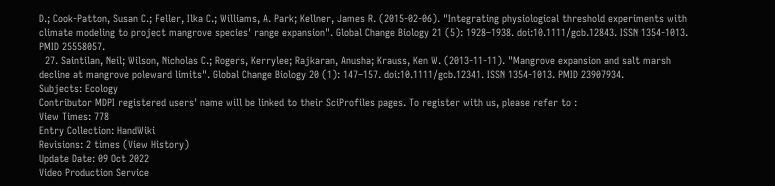D.; Cook-Patton, Susan C.; Feller, Ilka C.; Williams, A. Park; Kellner, James R. (2015-02-06). "Integrating physiological threshold experiments with climate modeling to project mangrove species' range expansion". Global Change Biology 21 (5): 1928–1938. doi:10.1111/gcb.12843. ISSN 1354-1013. PMID 25558057.
  27. Saintilan, Neil; Wilson, Nicholas C.; Rogers, Kerrylee; Rajkaran, Anusha; Krauss, Ken W. (2013-11-11). "Mangrove expansion and salt marsh decline at mangrove poleward limits". Global Change Biology 20 (1): 147–157. doi:10.1111/gcb.12341. ISSN 1354-1013. PMID 23907934.
Subjects: Ecology
Contributor MDPI registered users' name will be linked to their SciProfiles pages. To register with us, please refer to :
View Times: 778
Entry Collection: HandWiki
Revisions: 2 times (View History)
Update Date: 09 Oct 2022
Video Production Service